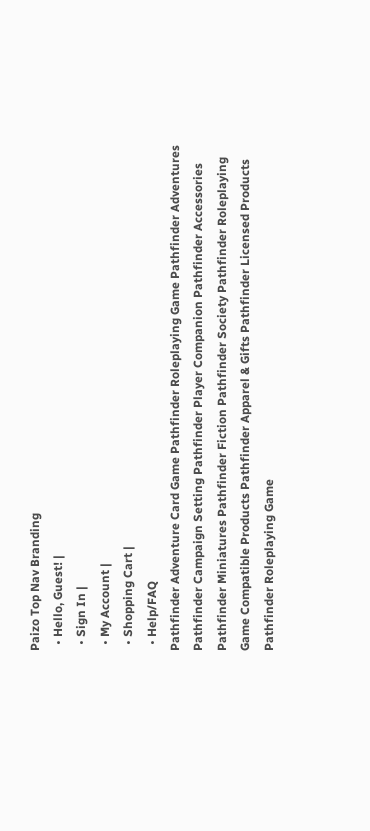Paizo Top Nav Branding
  • Hello, Guest! |
  • Sign In |
  • My Account |
  • Shopping Cart |
  • Help/FAQ
Pathfinder Adventure Card Game Pathfinder Roleplaying Game Pathfinder Adventures Pathfinder Campaign Setting Pathfinder Player Companion Pathfinder Accessories Pathfinder Miniatures Pathfinder Fiction Pathfinder Society Pathfinder Roleplaying Game Compatible Products Pathfinder Apparel & Gifts Pathfinder Licensed Products
Pathfinder Roleplaying Game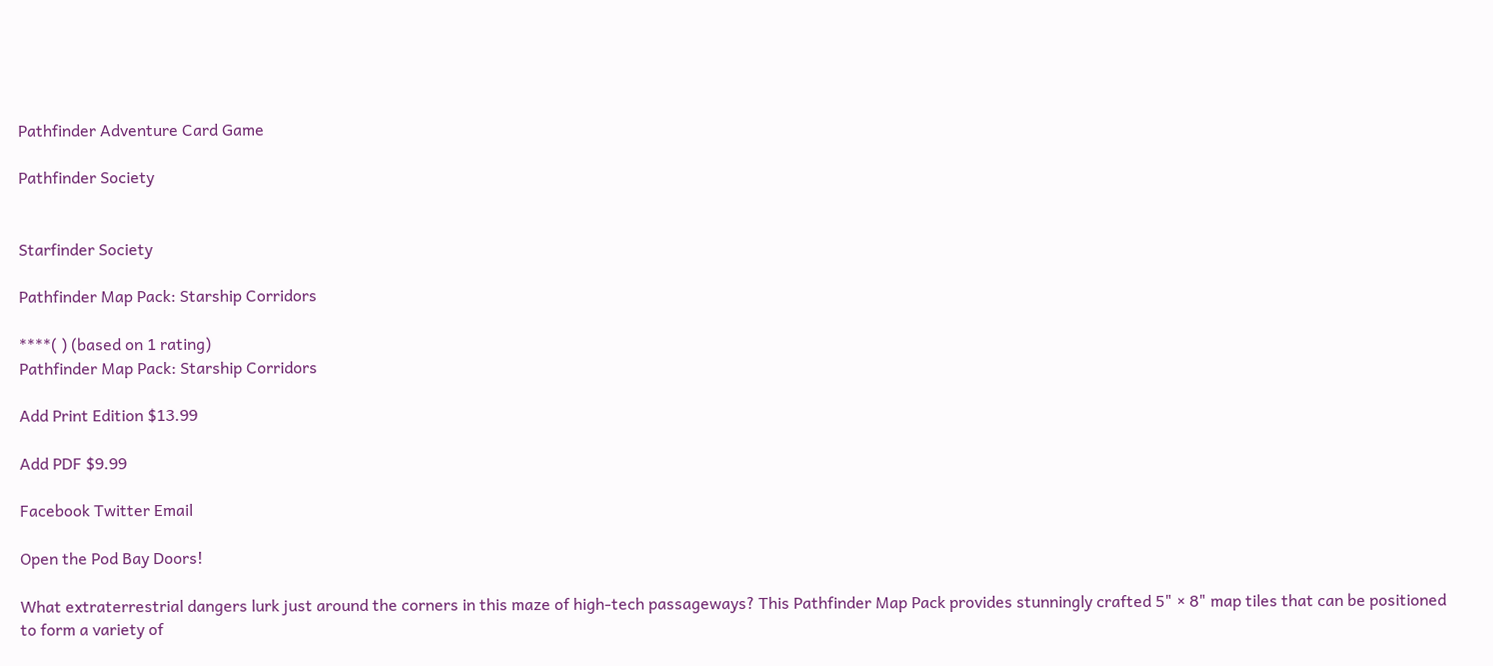Pathfinder Adventure Card Game

Pathfinder Society


Starfinder Society

Pathfinder Map Pack: Starship Corridors

****( ) (based on 1 rating)
Pathfinder Map Pack: Starship Corridors

Add Print Edition $13.99

Add PDF $9.99

Facebook Twitter Email

Open the Pod Bay Doors!

What extraterrestrial dangers lurk just around the corners in this maze of high-tech passageways? This Pathfinder Map Pack provides stunningly crafted 5" × 8" map tiles that can be positioned to form a variety of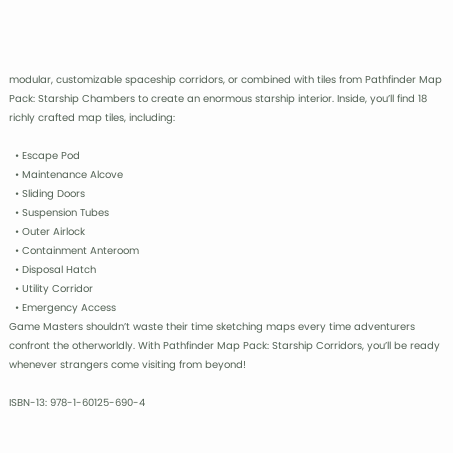modular, customizable spaceship corridors, or combined with tiles from Pathfinder Map Pack: Starship Chambers to create an enormous starship interior. Inside, you’ll find 18 richly crafted map tiles, including:

  • Escape Pod
  • Maintenance Alcove
  • Sliding Doors
  • Suspension Tubes
  • Outer Airlock
  • Containment Anteroom
  • Disposal Hatch
  • Utility Corridor
  • Emergency Access
Game Masters shouldn’t waste their time sketching maps every time adventurers confront the otherworldly. With Pathfinder Map Pack: Starship Corridors, you’ll be ready whenever strangers come visiting from beyond!

ISBN-13: 978-1-60125-690-4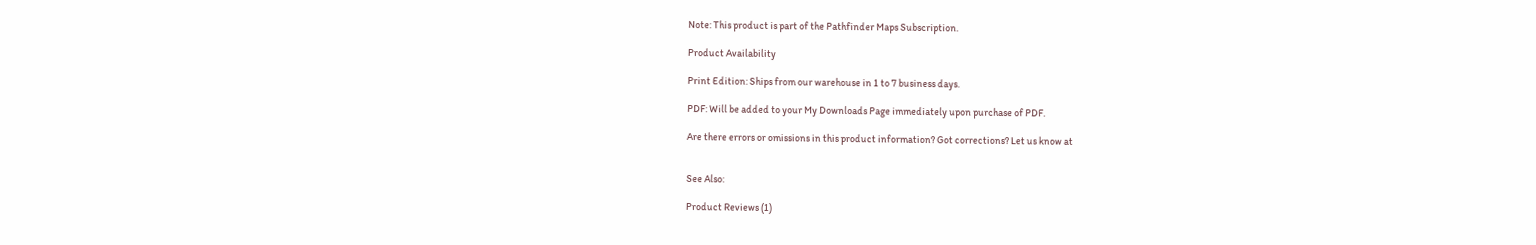Note: This product is part of the Pathfinder Maps Subscription.

Product Availability

Print Edition: Ships from our warehouse in 1 to 7 business days.

PDF: Will be added to your My Downloads Page immediately upon purchase of PDF.

Are there errors or omissions in this product information? Got corrections? Let us know at


See Also:

Product Reviews (1)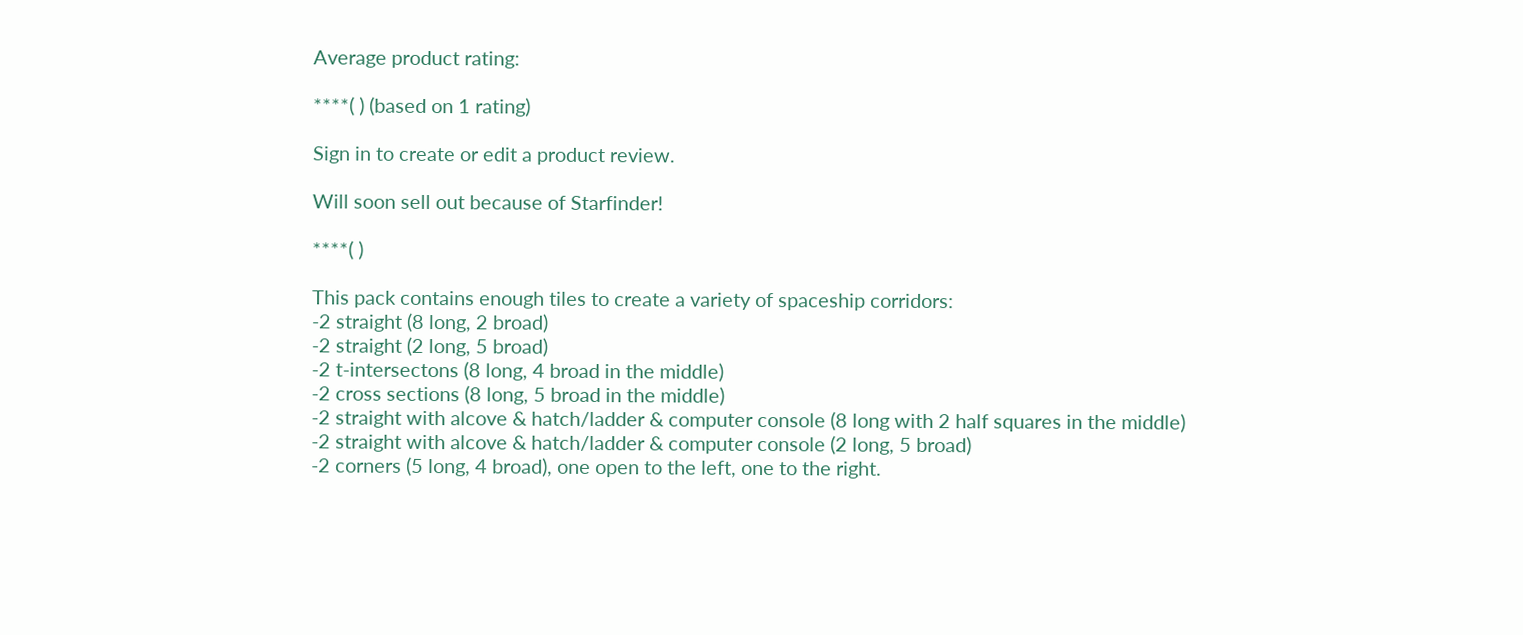Average product rating:

****( ) (based on 1 rating)

Sign in to create or edit a product review.

Will soon sell out because of Starfinder!

****( )

This pack contains enough tiles to create a variety of spaceship corridors:
-2 straight (8 long, 2 broad)
-2 straight (2 long, 5 broad)
-2 t-intersectons (8 long, 4 broad in the middle)
-2 cross sections (8 long, 5 broad in the middle)
-2 straight with alcove & hatch/ladder & computer console (8 long with 2 half squares in the middle)
-2 straight with alcove & hatch/ladder & computer console (2 long, 5 broad)
-2 corners (5 long, 4 broad), one open to the left, one to the right.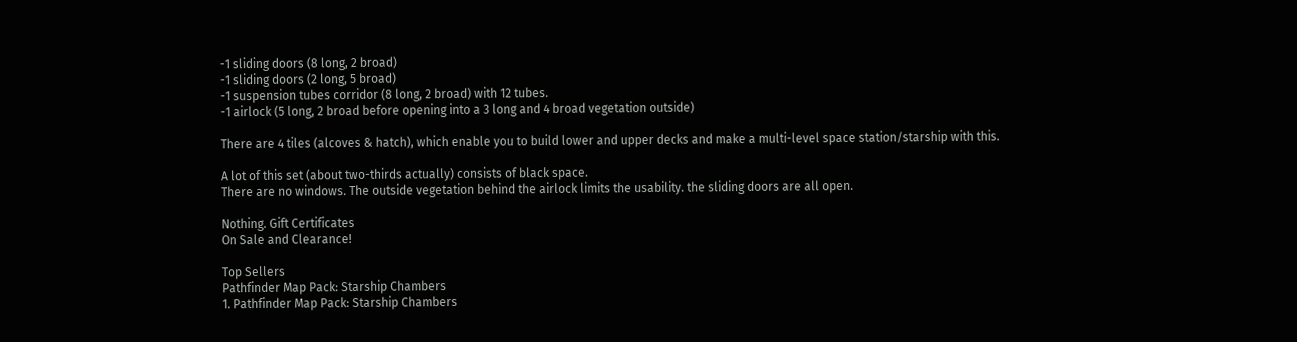-1 sliding doors (8 long, 2 broad)
-1 sliding doors (2 long, 5 broad)
-1 suspension tubes corridor (8 long, 2 broad) with 12 tubes.
-1 airlock (5 long, 2 broad before opening into a 3 long and 4 broad vegetation outside)

There are 4 tiles (alcoves & hatch), which enable you to build lower and upper decks and make a multi-level space station/starship with this.

A lot of this set (about two-thirds actually) consists of black space.
There are no windows. The outside vegetation behind the airlock limits the usability. the sliding doors are all open.

Nothing. Gift Certificates
On Sale and Clearance!

Top Sellers
Pathfinder Map Pack: Starship Chambers
1. Pathfinder Map Pack: Starship Chambers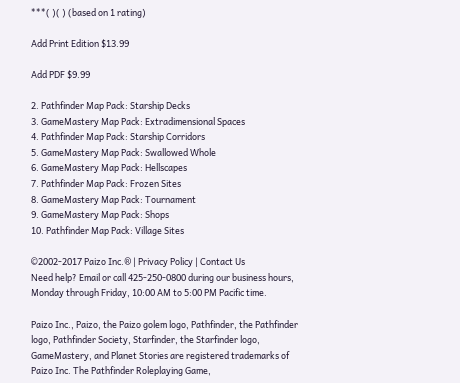***( )( ) (based on 1 rating)

Add Print Edition $13.99

Add PDF $9.99

2. Pathfinder Map Pack: Starship Decks
3. GameMastery Map Pack: Extradimensional Spaces
4. Pathfinder Map Pack: Starship Corridors
5. GameMastery Map Pack: Swallowed Whole
6. GameMastery Map Pack: Hellscapes
7. Pathfinder Map Pack: Frozen Sites
8. GameMastery Map Pack: Tournament
9. GameMastery Map Pack: Shops
10. Pathfinder Map Pack: Village Sites

©2002-2017 Paizo Inc.® | Privacy Policy | Contact Us
Need help? Email or call 425-250-0800 during our business hours, Monday through Friday, 10:00 AM to 5:00 PM Pacific time.

Paizo Inc., Paizo, the Paizo golem logo, Pathfinder, the Pathfinder logo, Pathfinder Society, Starfinder, the Starfinder logo, GameMastery, and Planet Stories are registered trademarks of Paizo Inc. The Pathfinder Roleplaying Game,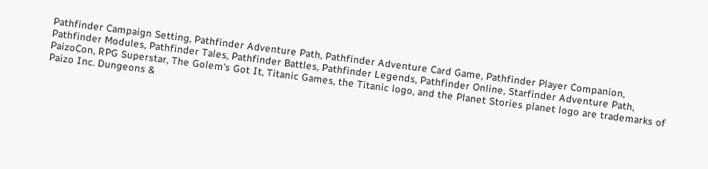Pathfinder Campaign Setting, Pathfinder Adventure Path, Pathfinder Adventure Card Game, Pathfinder Player Companion, Pathfinder Modules, Pathfinder Tales, Pathfinder Battles, Pathfinder Legends, Pathfinder Online, Starfinder Adventure Path, PaizoCon, RPG Superstar, The Golem's Got It, Titanic Games, the Titanic logo, and the Planet Stories planet logo are trademarks of Paizo Inc. Dungeons &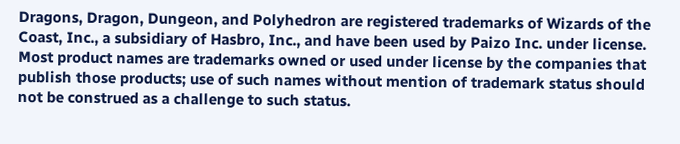Dragons, Dragon, Dungeon, and Polyhedron are registered trademarks of Wizards of the Coast, Inc., a subsidiary of Hasbro, Inc., and have been used by Paizo Inc. under license. Most product names are trademarks owned or used under license by the companies that publish those products; use of such names without mention of trademark status should not be construed as a challenge to such status.